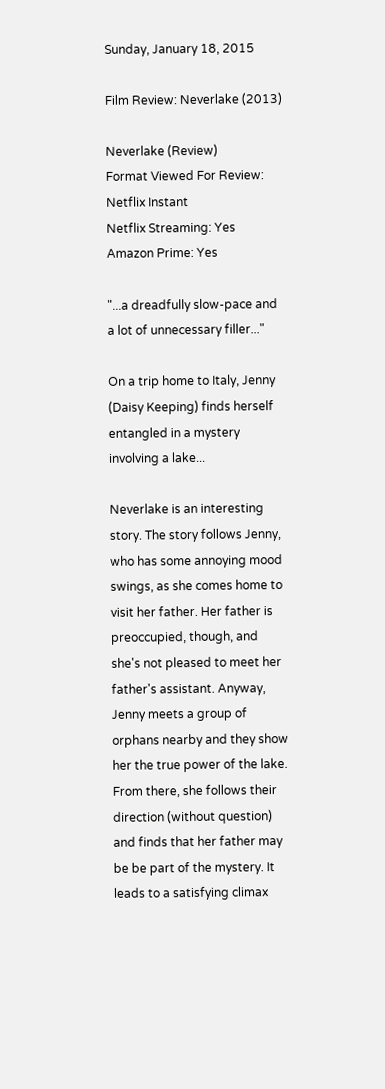Sunday, January 18, 2015

Film Review: Neverlake (2013)

Neverlake (Review)
Format Viewed For Review: Netflix Instant
Netflix Streaming: Yes
Amazon Prime: Yes

"...a dreadfully slow-pace and a lot of unnecessary filler..."

On a trip home to Italy, Jenny (Daisy Keeping) finds herself entangled in a mystery involving a lake...

Neverlake is an interesting story. The story follows Jenny, who has some annoying mood swings, as she comes home to visit her father. Her father is preoccupied, though, and she's not pleased to meet her father's assistant. Anyway, Jenny meets a group of orphans nearby and they show her the true power of the lake. From there, she follows their direction (without question) and finds that her father may be be part of the mystery. It leads to a satisfying climax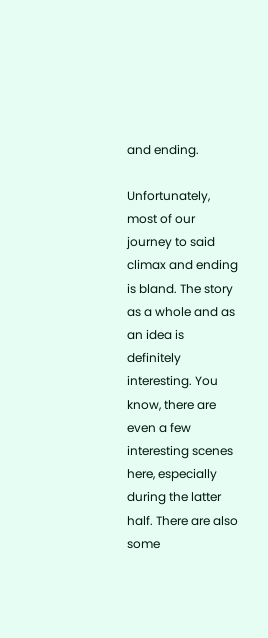and ending.

Unfortunately, most of our journey to said climax and ending is bland. The story as a whole and as an idea is definitely interesting. You know, there are even a few interesting scenes here, especially during the latter half. There are also some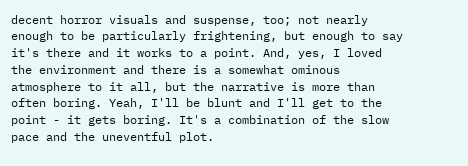decent horror visuals and suspense, too; not nearly enough to be particularly frightening, but enough to say it's there and it works to a point. And, yes, I loved the environment and there is a somewhat ominous atmosphere to it all, but the narrative is more than often boring. Yeah, I'll be blunt and I'll get to the point - it gets boring. It's a combination of the slow pace and the uneventful plot.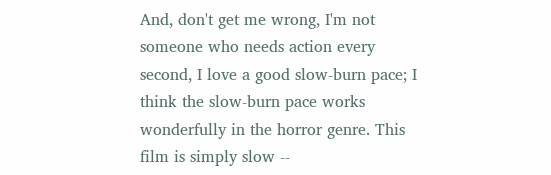And, don't get me wrong, I'm not someone who needs action every second, I love a good slow-burn pace; I think the slow-burn pace works wonderfully in the horror genre. This film is simply slow --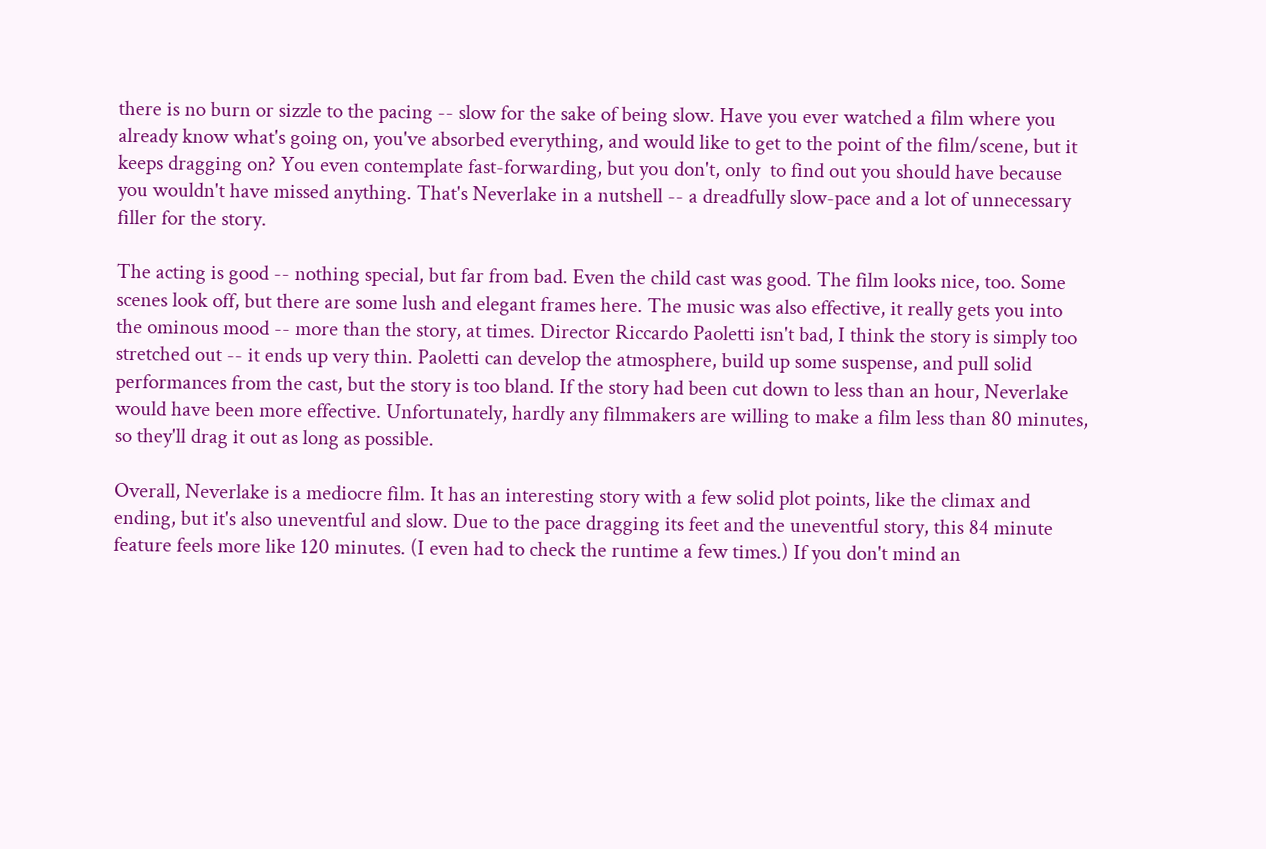there is no burn or sizzle to the pacing -- slow for the sake of being slow. Have you ever watched a film where you already know what's going on, you've absorbed everything, and would like to get to the point of the film/scene, but it keeps dragging on? You even contemplate fast-forwarding, but you don't, only  to find out you should have because you wouldn't have missed anything. That's Neverlake in a nutshell -- a dreadfully slow-pace and a lot of unnecessary filler for the story.

The acting is good -- nothing special, but far from bad. Even the child cast was good. The film looks nice, too. Some scenes look off, but there are some lush and elegant frames here. The music was also effective, it really gets you into the ominous mood -- more than the story, at times. Director Riccardo Paoletti isn't bad, I think the story is simply too stretched out -- it ends up very thin. Paoletti can develop the atmosphere, build up some suspense, and pull solid performances from the cast, but the story is too bland. If the story had been cut down to less than an hour, Neverlake would have been more effective. Unfortunately, hardly any filmmakers are willing to make a film less than 80 minutes, so they'll drag it out as long as possible.

Overall, Neverlake is a mediocre film. It has an interesting story with a few solid plot points, like the climax and ending, but it's also uneventful and slow. Due to the pace dragging its feet and the uneventful story, this 84 minute feature feels more like 120 minutes. (I even had to check the runtime a few times.) If you don't mind an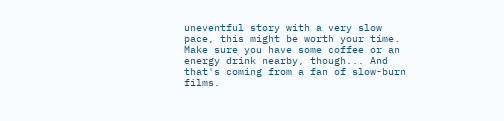uneventful story with a very slow pace, this might be worth your time. Make sure you have some coffee or an energy drink nearby, though... And that's coming from a fan of slow-burn films.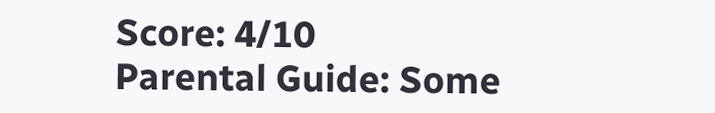Score: 4/10
Parental Guide: Some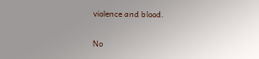violence and blood.

No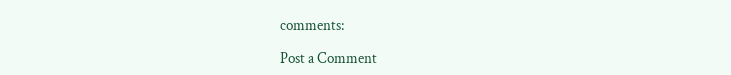comments:

Post a Comment